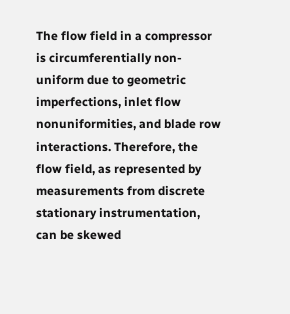The flow field in a compressor is circumferentially non-uniform due to geometric imperfections, inlet flow nonuniformities, and blade row interactions. Therefore, the flow field, as represented by measurements from discrete stationary instrumentation, can be skewed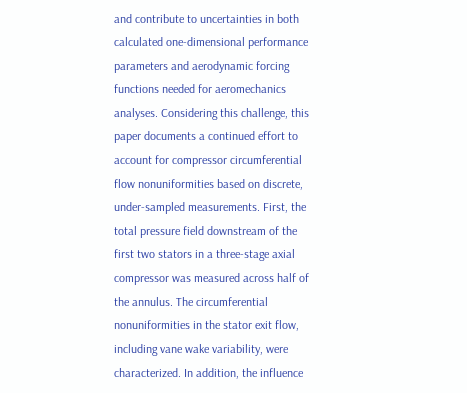and contribute to uncertainties in both calculated one-dimensional performance parameters and aerodynamic forcing functions needed for aeromechanics analyses. Considering this challenge, this paper documents a continued effort to account for compressor circumferential flow nonuniformities based on discrete, under-sampled measurements. First, the total pressure field downstream of the first two stators in a three-stage axial compressor was measured across half of the annulus. The circumferential nonuniformities in the stator exit flow, including vane wake variability, were characterized. In addition, the influence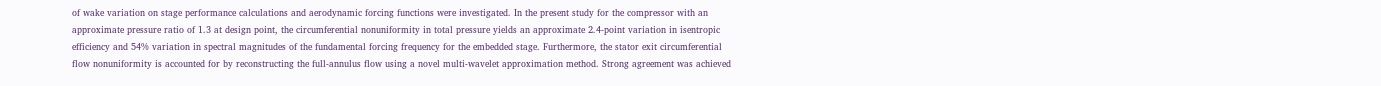of wake variation on stage performance calculations and aerodynamic forcing functions were investigated. In the present study for the compressor with an approximate pressure ratio of 1.3 at design point, the circumferential nonuniformity in total pressure yields an approximate 2.4-point variation in isentropic efficiency and 54% variation in spectral magnitudes of the fundamental forcing frequency for the embedded stage. Furthermore, the stator exit circumferential flow nonuniformity is accounted for by reconstructing the full-annulus flow using a novel multi-wavelet approximation method. Strong agreement was achieved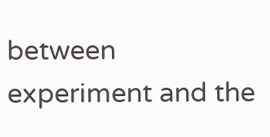between experiment and the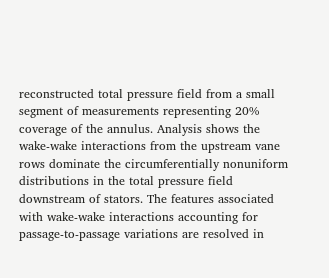reconstructed total pressure field from a small segment of measurements representing 20% coverage of the annulus. Analysis shows the wake-wake interactions from the upstream vane rows dominate the circumferentially nonuniform distributions in the total pressure field downstream of stators. The features associated with wake-wake interactions accounting for passage-to-passage variations are resolved in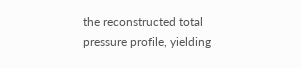the reconstructed total pressure profile, yielding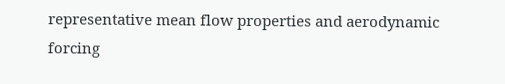representative mean flow properties and aerodynamic forcing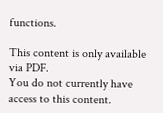functions.

This content is only available via PDF.
You do not currently have access to this content.